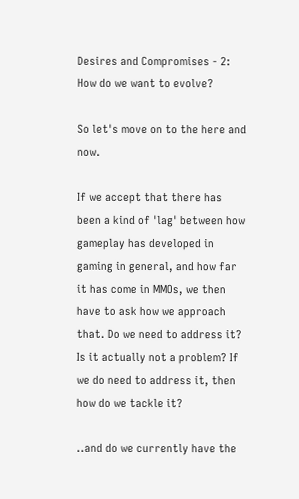Desires and Compromises - 2: How do we want to evolve?

So let's move on to the here and now.

If we accept that there has been a kind of 'lag' between how gameplay has developed in gaming in general, and how far it has come in MMOs, we then have to ask how we approach that. Do we need to address it? Is it actually not a problem? If we do need to address it, then how do we tackle it?

..and do we currently have the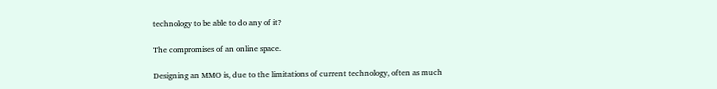technology to be able to do any of it?

The compromises of an online space.

Designing an MMO is, due to the limitations of current technology, often as much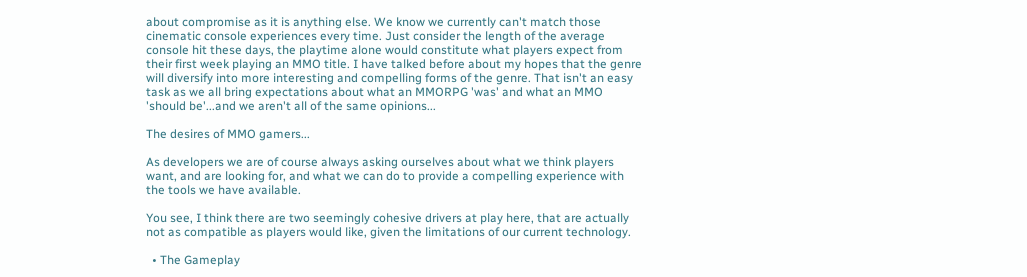about compromise as it is anything else. We know we currently can't match those cinematic console experiences every time. Just consider the length of the average console hit these days, the playtime alone would constitute what players expect from their first week playing an MMO title. I have talked before about my hopes that the genre will diversify into more interesting and compelling forms of the genre. That isn't an easy task as we all bring expectations about what an MMORPG 'was' and what an MMO 'should be'...and we aren't all of the same opinions...

The desires of MMO gamers...

As developers we are of course always asking ourselves about what we think players want, and are looking for, and what we can do to provide a compelling experience with the tools we have available.

You see, I think there are two seemingly cohesive drivers at play here, that are actually not as compatible as players would like, given the limitations of our current technology.

  • The Gameplay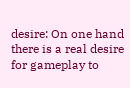desire: On one hand there is a real desire for gameplay to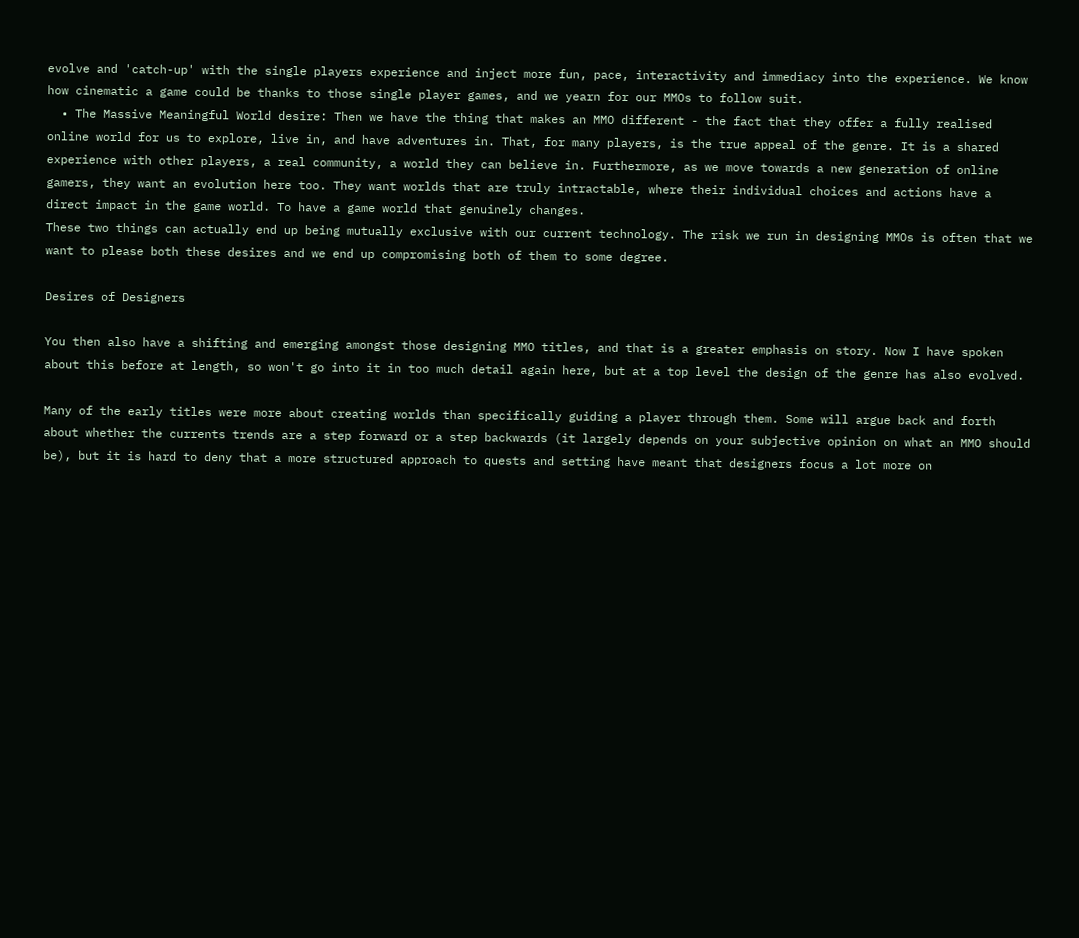evolve and 'catch-up' with the single players experience and inject more fun, pace, interactivity and immediacy into the experience. We know how cinematic a game could be thanks to those single player games, and we yearn for our MMOs to follow suit.
  • The Massive Meaningful World desire: Then we have the thing that makes an MMO different - the fact that they offer a fully realised online world for us to explore, live in, and have adventures in. That, for many players, is the true appeal of the genre. It is a shared experience with other players, a real community, a world they can believe in. Furthermore, as we move towards a new generation of online gamers, they want an evolution here too. They want worlds that are truly intractable, where their individual choices and actions have a direct impact in the game world. To have a game world that genuinely changes.
These two things can actually end up being mutually exclusive with our current technology. The risk we run in designing MMOs is often that we want to please both these desires and we end up compromising both of them to some degree.

Desires of Designers

You then also have a shifting and emerging amongst those designing MMO titles, and that is a greater emphasis on story. Now I have spoken about this before at length, so won't go into it in too much detail again here, but at a top level the design of the genre has also evolved.

Many of the early titles were more about creating worlds than specifically guiding a player through them. Some will argue back and forth about whether the currents trends are a step forward or a step backwards (it largely depends on your subjective opinion on what an MMO should be), but it is hard to deny that a more structured approach to quests and setting have meant that designers focus a lot more on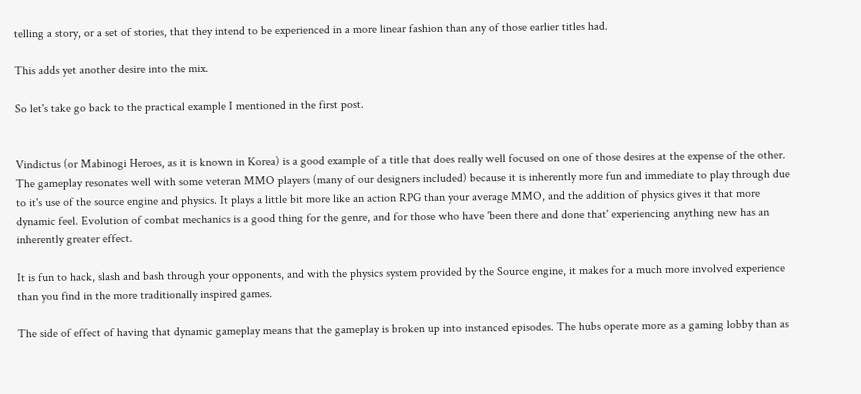telling a story, or a set of stories, that they intend to be experienced in a more linear fashion than any of those earlier titles had.

This adds yet another desire into the mix.

So let's take go back to the practical example I mentioned in the first post.


Vindictus (or Mabinogi Heroes, as it is known in Korea) is a good example of a title that does really well focused on one of those desires at the expense of the other. The gameplay resonates well with some veteran MMO players (many of our designers included) because it is inherently more fun and immediate to play through due to it's use of the source engine and physics. It plays a little bit more like an action RPG than your average MMO, and the addition of physics gives it that more dynamic feel. Evolution of combat mechanics is a good thing for the genre, and for those who have 'been there and done that' experiencing anything new has an inherently greater effect.

It is fun to hack, slash and bash through your opponents, and with the physics system provided by the Source engine, it makes for a much more involved experience than you find in the more traditionally inspired games.

The side of effect of having that dynamic gameplay means that the gameplay is broken up into instanced episodes. The hubs operate more as a gaming lobby than as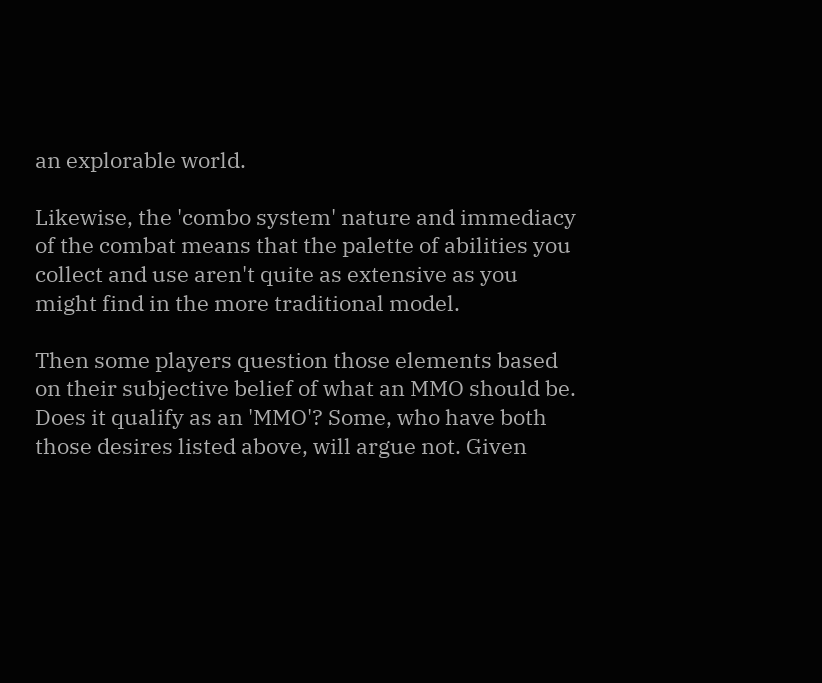an explorable world.

Likewise, the 'combo system' nature and immediacy of the combat means that the palette of abilities you collect and use aren't quite as extensive as you might find in the more traditional model.

Then some players question those elements based on their subjective belief of what an MMO should be. Does it qualify as an 'MMO'? Some, who have both those desires listed above, will argue not. Given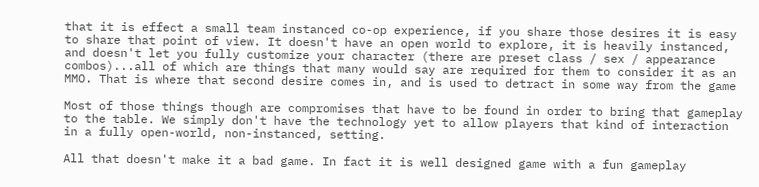that it is effect a small team instanced co-op experience, if you share those desires it is easy to share that point of view. It doesn't have an open world to explore, it is heavily instanced, and doesn't let you fully customize your character (there are preset class / sex / appearance combos)...all of which are things that many would say are required for them to consider it as an MMO. That is where that second desire comes in, and is used to detract in some way from the game

Most of those things though are compromises that have to be found in order to bring that gameplay to the table. We simply don't have the technology yet to allow players that kind of interaction in a fully open-world, non-instanced, setting.

All that doesn't make it a bad game. In fact it is well designed game with a fun gameplay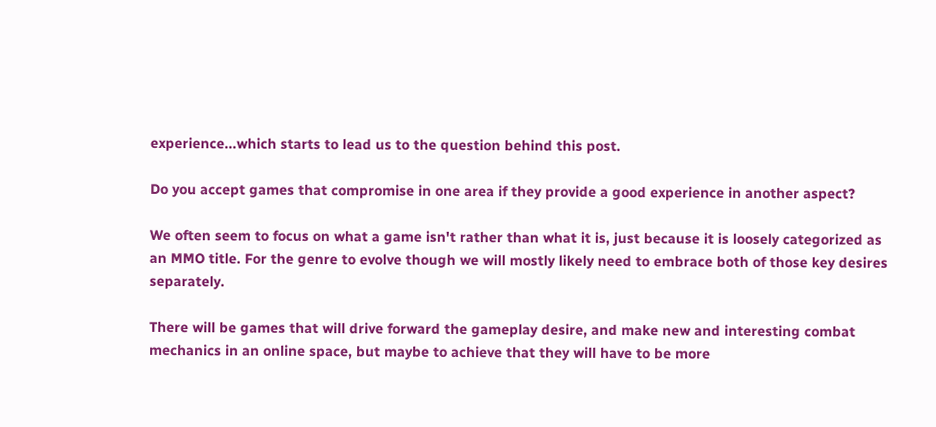experience...which starts to lead us to the question behind this post.

Do you accept games that compromise in one area if they provide a good experience in another aspect?

We often seem to focus on what a game isn't rather than what it is, just because it is loosely categorized as an MMO title. For the genre to evolve though we will mostly likely need to embrace both of those key desires separately.

There will be games that will drive forward the gameplay desire, and make new and interesting combat mechanics in an online space, but maybe to achieve that they will have to be more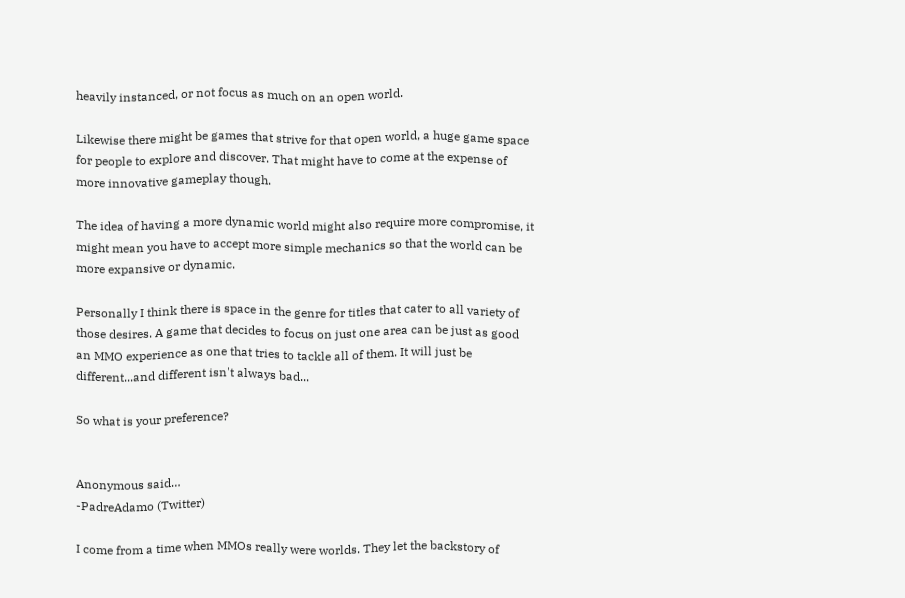heavily instanced, or not focus as much on an open world.

Likewise there might be games that strive for that open world, a huge game space for people to explore and discover. That might have to come at the expense of more innovative gameplay though.

The idea of having a more dynamic world might also require more compromise, it might mean you have to accept more simple mechanics so that the world can be more expansive or dynamic.

Personally I think there is space in the genre for titles that cater to all variety of those desires. A game that decides to focus on just one area can be just as good an MMO experience as one that tries to tackle all of them. It will just be different...and different isn't always bad...

So what is your preference?


Anonymous said…
-PadreAdamo (Twitter)

I come from a time when MMOs really were worlds. They let the backstory of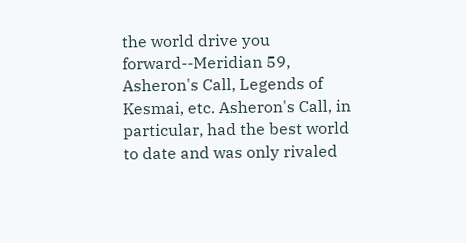the world drive you forward--Meridian 59, Asheron's Call, Legends of Kesmai, etc. Asheron's Call, in particular, had the best world to date and was only rivaled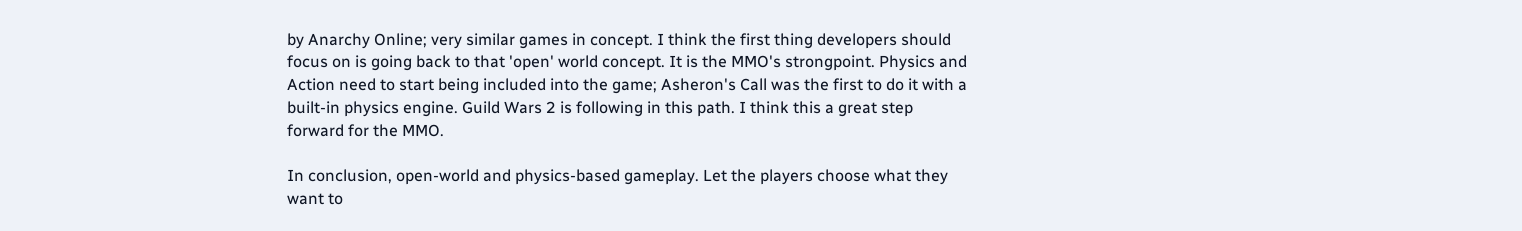by Anarchy Online; very similar games in concept. I think the first thing developers should focus on is going back to that 'open' world concept. It is the MMO's strongpoint. Physics and Action need to start being included into the game; Asheron's Call was the first to do it with a built-in physics engine. Guild Wars 2 is following in this path. I think this a great step forward for the MMO.

In conclusion, open-world and physics-based gameplay. Let the players choose what they want to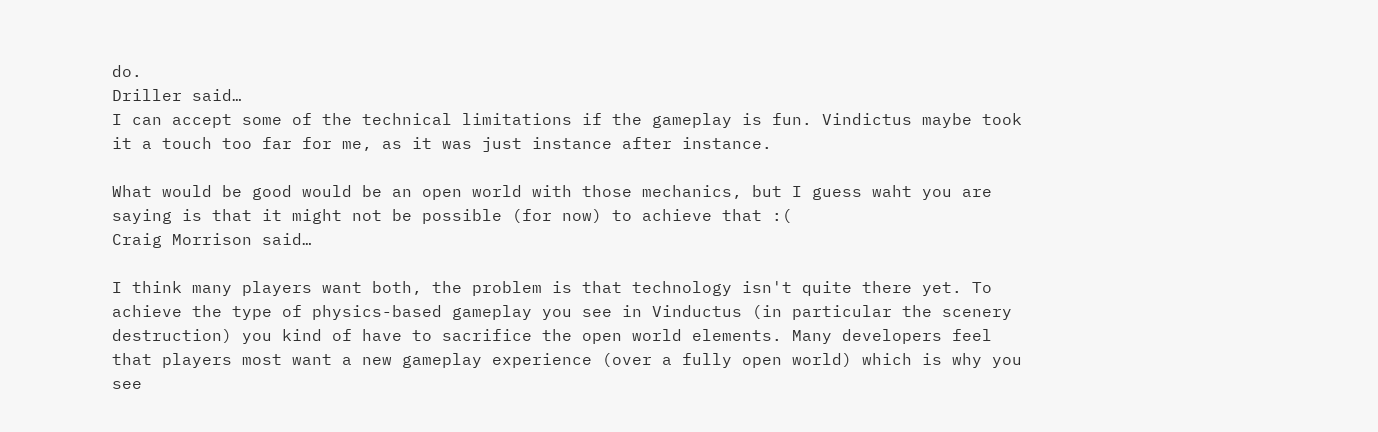do.
Driller said…
I can accept some of the technical limitations if the gameplay is fun. Vindictus maybe took it a touch too far for me, as it was just instance after instance.

What would be good would be an open world with those mechanics, but I guess waht you are saying is that it might not be possible (for now) to achieve that :(
Craig Morrison said…

I think many players want both, the problem is that technology isn't quite there yet. To achieve the type of physics-based gameplay you see in Vinductus (in particular the scenery destruction) you kind of have to sacrifice the open world elements. Many developers feel that players most want a new gameplay experience (over a fully open world) which is why you see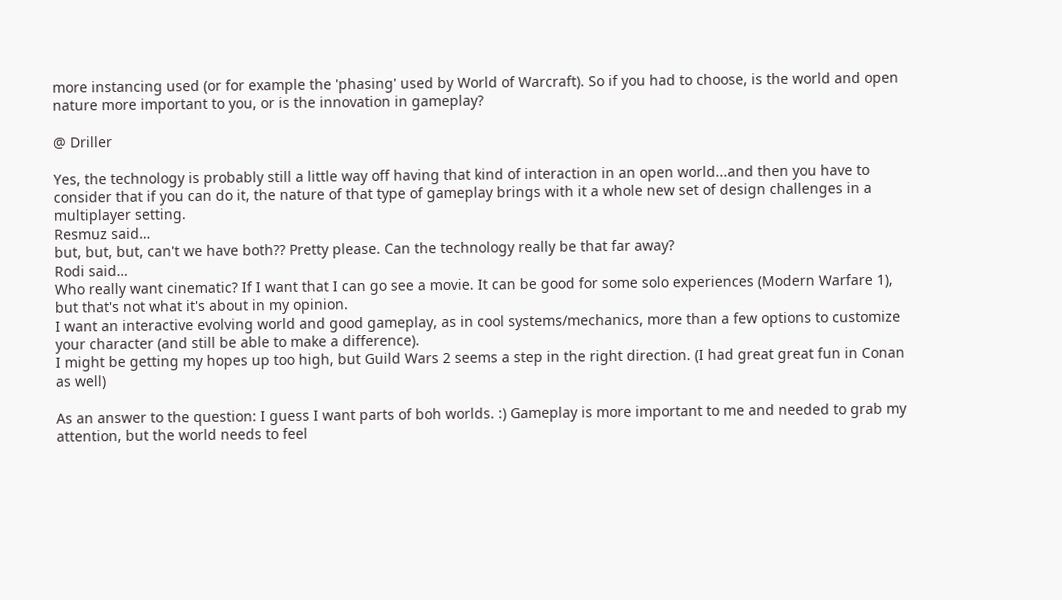more instancing used (or for example the 'phasing' used by World of Warcraft). So if you had to choose, is the world and open nature more important to you, or is the innovation in gameplay?

@ Driller

Yes, the technology is probably still a little way off having that kind of interaction in an open world...and then you have to consider that if you can do it, the nature of that type of gameplay brings with it a whole new set of design challenges in a multiplayer setting.
Resmuz said…
but, but, but, can't we have both?? Pretty please. Can the technology really be that far away?
Rodi said…
Who really want cinematic? If I want that I can go see a movie. It can be good for some solo experiences (Modern Warfare 1), but that's not what it's about in my opinion.
I want an interactive evolving world and good gameplay, as in cool systems/mechanics, more than a few options to customize your character (and still be able to make a difference).
I might be getting my hopes up too high, but Guild Wars 2 seems a step in the right direction. (I had great great fun in Conan as well)

As an answer to the question: I guess I want parts of boh worlds. :) Gameplay is more important to me and needed to grab my attention, but the world needs to feel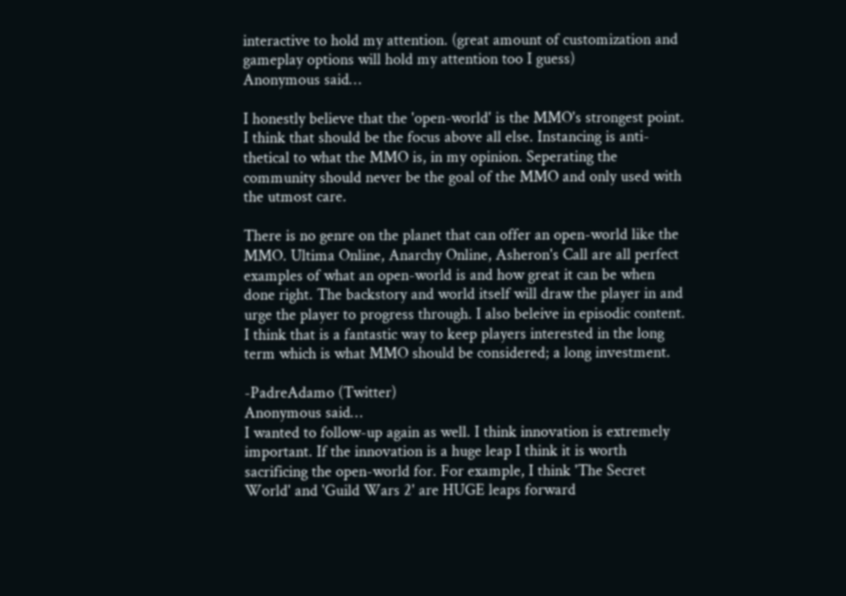interactive to hold my attention. (great amount of customization and gameplay options will hold my attention too I guess)
Anonymous said…

I honestly believe that the 'open-world' is the MMO's strongest point. I think that should be the focus above all else. Instancing is anti-thetical to what the MMO is, in my opinion. Seperating the community should never be the goal of the MMO and only used with the utmost care.

There is no genre on the planet that can offer an open-world like the MMO. Ultima Online, Anarchy Online, Asheron's Call are all perfect examples of what an open-world is and how great it can be when done right. The backstory and world itself will draw the player in and urge the player to progress through. I also beleive in episodic content. I think that is a fantastic way to keep players interested in the long term which is what MMO should be considered; a long investment.

-PadreAdamo (Twitter)
Anonymous said…
I wanted to follow-up again as well. I think innovation is extremely important. If the innovation is a huge leap I think it is worth sacrificing the open-world for. For example, I think 'The Secret World' and 'Guild Wars 2' are HUGE leaps forward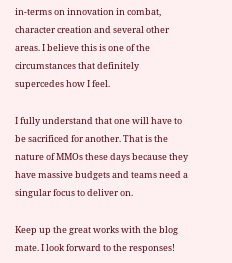in-terms on innovation in combat, character creation and several other areas. I believe this is one of the circumstances that definitely supercedes how I feel.

I fully understand that one will have to be sacrificed for another. That is the nature of MMOs these days because they have massive budgets and teams need a singular focus to deliver on.

Keep up the great works with the blog mate. I look forward to the responses!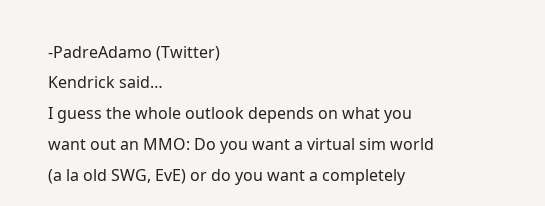-PadreAdamo (Twitter)
Kendrick said…
I guess the whole outlook depends on what you want out an MMO: Do you want a virtual sim world (a la old SWG, EvE) or do you want a completely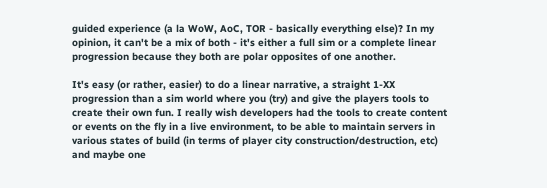guided experience (a la WoW, AoC, TOR - basically everything else)? In my opinion, it can't be a mix of both - it's either a full sim or a complete linear progression because they both are polar opposites of one another.

It's easy (or rather, easier) to do a linear narrative, a straight 1-XX progression than a sim world where you (try) and give the players tools to create their own fun. I really wish developers had the tools to create content or events on the fly in a live environment, to be able to maintain servers in various states of build (in terms of player city construction/destruction, etc) and maybe one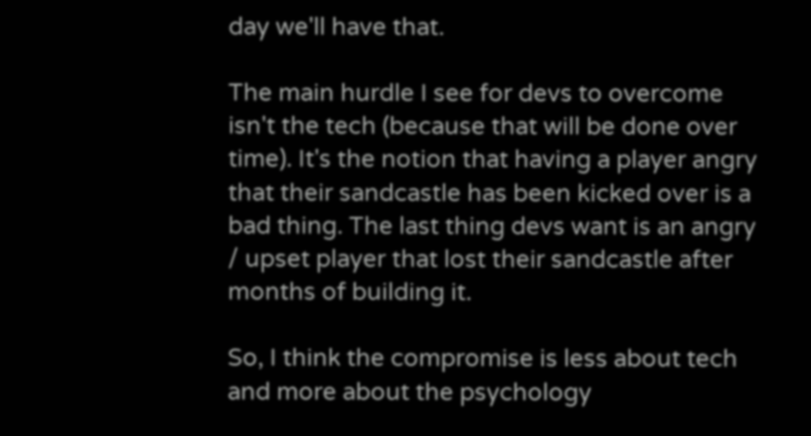day we'll have that.

The main hurdle I see for devs to overcome isn't the tech (because that will be done over time). It's the notion that having a player angry that their sandcastle has been kicked over is a bad thing. The last thing devs want is an angry / upset player that lost their sandcastle after months of building it.

So, I think the compromise is less about tech and more about the psychology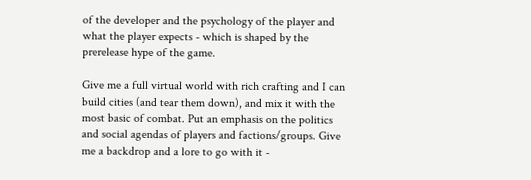of the developer and the psychology of the player and what the player expects - which is shaped by the prerelease hype of the game.

Give me a full virtual world with rich crafting and I can build cities (and tear them down), and mix it with the most basic of combat. Put an emphasis on the politics and social agendas of players and factions/groups. Give me a backdrop and a lore to go with it -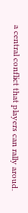a central conflict that players can rally aroud.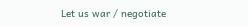Let us war / negotiate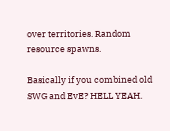over territories. Random resource spawns.

Basically if you combined old SWG and EvE? HELL YEAH.